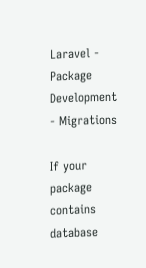Laravel - Package Development - Migrations

If your package contains database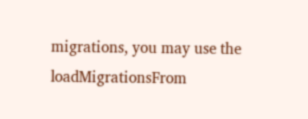migrations, you may use the loadMigrationsFrom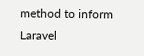method to inform Laravel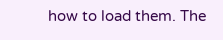how to load them. The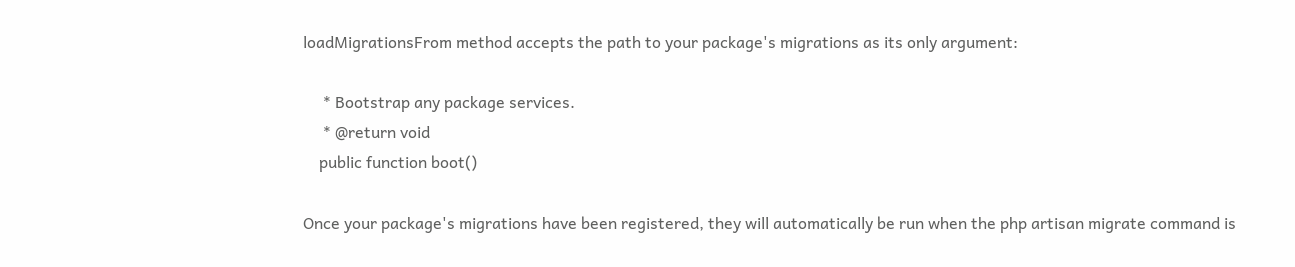loadMigrationsFrom method accepts the path to your package's migrations as its only argument:

     * Bootstrap any package services.
     * @return void
    public function boot()

Once your package's migrations have been registered, they will automatically be run when the php artisan migrate command is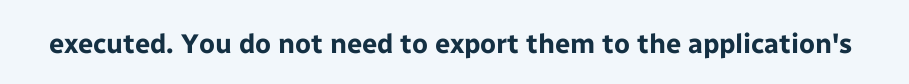executed. You do not need to export them to the application's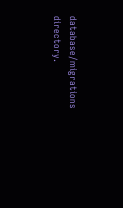database/migrations directory.